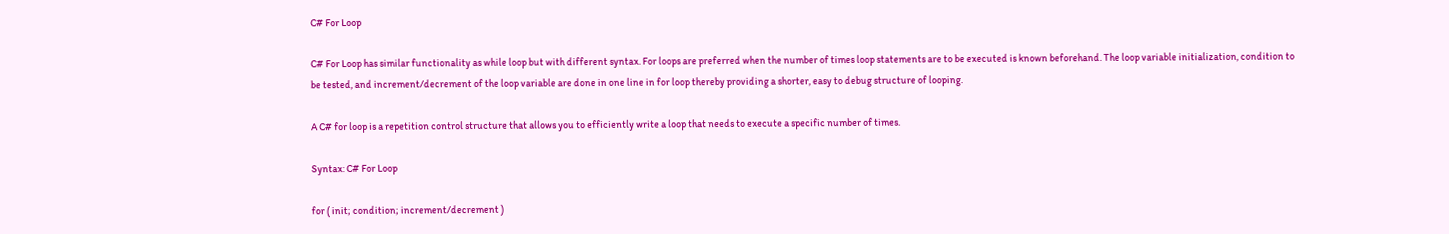C# For Loop

C# For Loop has similar functionality as while loop but with different syntax. For loops are preferred when the number of times loop statements are to be executed is known beforehand. The loop variable initialization, condition to be tested, and increment/decrement of the loop variable are done in one line in for loop thereby providing a shorter, easy to debug structure of looping.

A C# for loop is a repetition control structure that allows you to efficiently write a loop that needs to execute a specific number of times.

Syntax: C# For Loop

for ( init; condition; increment/decrement )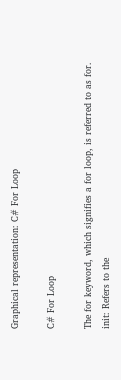Graphical representation: C# For Loop

C# For Loop

The for keyword, which signifies a for loop, is referred to as for.
init: Refers to the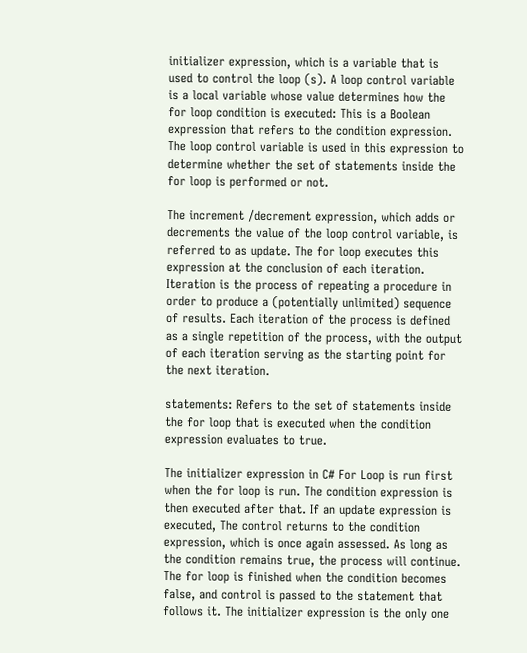initializer expression, which is a variable that is used to control the loop (s). A loop control variable is a local variable whose value determines how the for loop condition is executed: This is a Boolean expression that refers to the condition expression. The loop control variable is used in this expression to determine whether the set of statements inside the for loop is performed or not.

The increment /decrement expression, which adds or decrements the value of the loop control variable, is referred to as update. The for loop executes this expression at the conclusion of each iteration. Iteration is the process of repeating a procedure in order to produce a (potentially unlimited) sequence of results. Each iteration of the process is defined as a single repetition of the process, with the output of each iteration serving as the starting point for the next iteration.

statements: Refers to the set of statements inside the for loop that is executed when the condition expression evaluates to true.

The initializer expression in C# For Loop is run first when the for loop is run. The condition expression is then executed after that. If an update expression is executed, The control returns to the condition expression, which is once again assessed. As long as the condition remains true, the process will continue. The for loop is finished when the condition becomes false, and control is passed to the statement that follows it. The initializer expression is the only one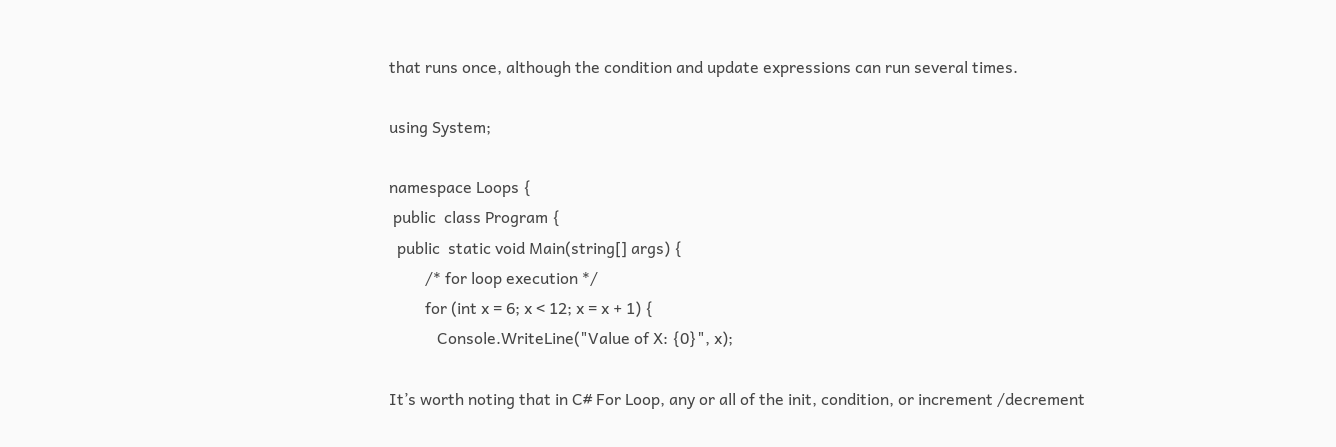that runs once, although the condition and update expressions can run several times.

using System;

namespace Loops {
 public  class Program {
  public  static void Main(string[] args) {
         /* for loop execution */
         for (int x = 6; x < 12; x = x + 1) {
            Console.WriteLine("Value of X: {0}", x);

It’s worth noting that in C# For Loop, any or all of the init, condition, or increment /decrement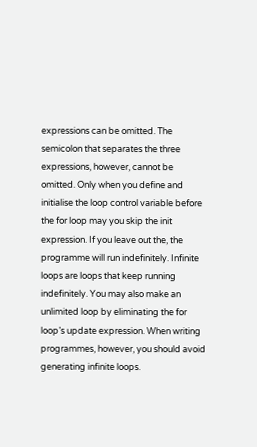expressions can be omitted. The semicolon that separates the three expressions, however, cannot be omitted. Only when you define and initialise the loop control variable before the for loop may you skip the init expression. If you leave out the, the programme will run indefinitely. Infinite loops are loops that keep running indefinitely. You may also make an unlimited loop by eliminating the for loop’s update expression. When writing programmes, however, you should avoid generating infinite loops.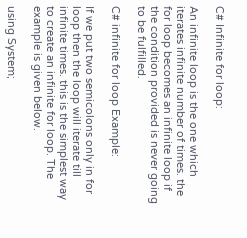C# Infinite for loop:

An infinite loop is the one which iterates infinite number of times. the for loop becomes an infinite loop if the condition provided is never going to be fulfilled.

C# infinite for loop Example:

If we put two semicolons only in for loop then the loop will iterate till infinite times. this is the simplest way to create an infinite for loop. The example is given below.

using System;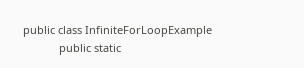public class InfiniteForLoopExample
            public static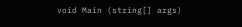void Main (string[] args)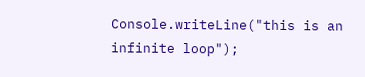Console.writeLine("this is an infinite loop");